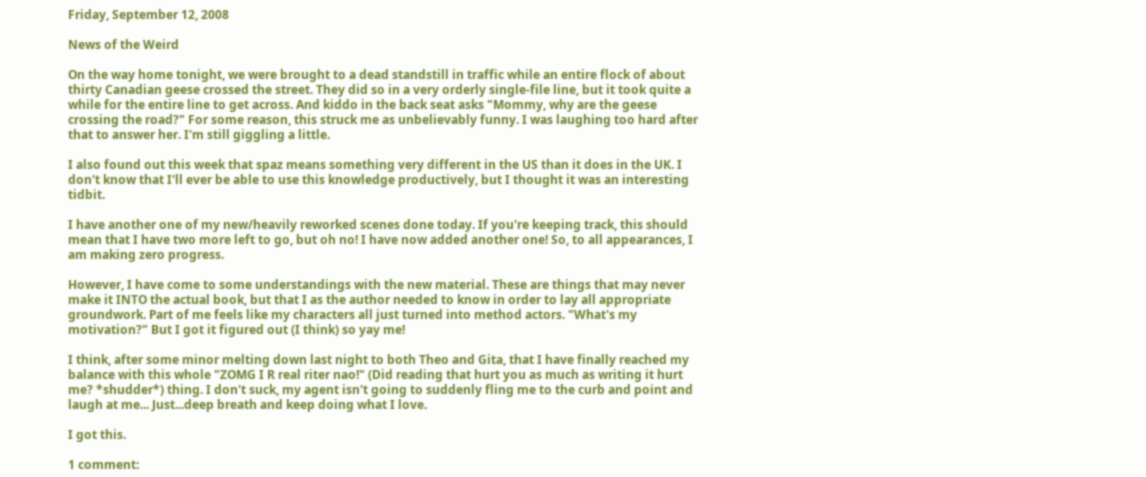Friday, September 12, 2008

News of the Weird

On the way home tonight, we were brought to a dead standstill in traffic while an entire flock of about thirty Canadian geese crossed the street. They did so in a very orderly single-file line, but it took quite a while for the entire line to get across. And kiddo in the back seat asks "Mommy, why are the geese crossing the road?" For some reason, this struck me as unbelievably funny. I was laughing too hard after that to answer her. I'm still giggling a little.

I also found out this week that spaz means something very different in the US than it does in the UK. I don't know that I'll ever be able to use this knowledge productively, but I thought it was an interesting tidbit.

I have another one of my new/heavily reworked scenes done today. If you're keeping track, this should mean that I have two more left to go, but oh no! I have now added another one! So, to all appearances, I am making zero progress.

However, I have come to some understandings with the new material. These are things that may never make it INTO the actual book, but that I as the author needed to know in order to lay all appropriate groundwork. Part of me feels like my characters all just turned into method actors. "What's my motivation?" But I got it figured out (I think) so yay me!

I think, after some minor melting down last night to both Theo and Gita, that I have finally reached my balance with this whole "ZOMG I R real riter nao!" (Did reading that hurt you as much as writing it hurt me? *shudder*) thing. I don't suck, my agent isn't going to suddenly fling me to the curb and point and laugh at me... Just...deep breath and keep doing what I love.

I got this.

1 comment: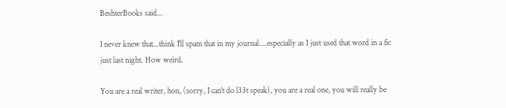BeshterBooks said...

I never knew that...think I'll spam that in my journal....especially as I just used that word in a fic just last night. How weird.

You are a real writer, hon, (sorry, I can't do l33t speak), you are a real one, you will really be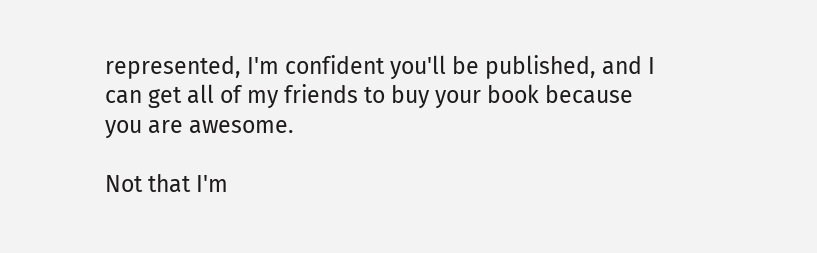represented, I'm confident you'll be published, and I can get all of my friends to buy your book because you are awesome.

Not that I'm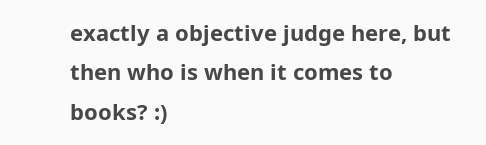exactly a objective judge here, but then who is when it comes to books? :)